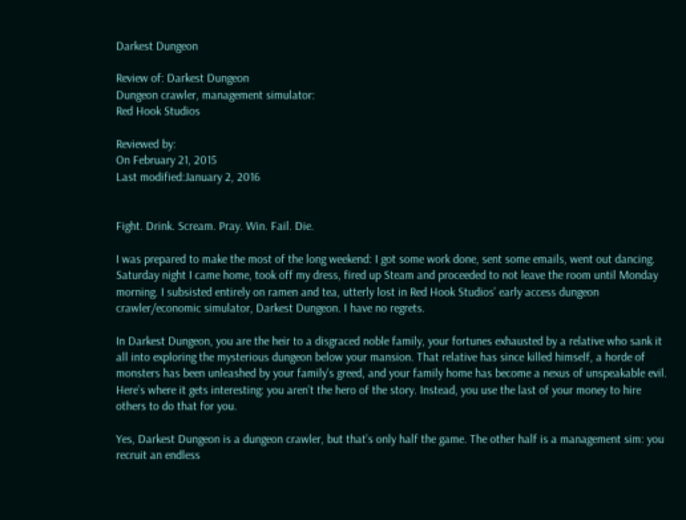Darkest Dungeon

Review of: Darkest Dungeon
Dungeon crawler, management simulator:
Red Hook Studios

Reviewed by:
On February 21, 2015
Last modified:January 2, 2016


Fight. Drink. Scream. Pray. Win. Fail. Die.

I was prepared to make the most of the long weekend: I got some work done, sent some emails, went out dancing. Saturday night I came home, took off my dress, fired up Steam and proceeded to not leave the room until Monday morning. I subsisted entirely on ramen and tea, utterly lost in Red Hook Studios’ early access dungeon crawler/economic simulator, Darkest Dungeon. I have no regrets.

In Darkest Dungeon, you are the heir to a disgraced noble family, your fortunes exhausted by a relative who sank it all into exploring the mysterious dungeon below your mansion. That relative has since killed himself, a horde of monsters has been unleashed by your family’s greed, and your family home has become a nexus of unspeakable evil. Here’s where it gets interesting: you aren’t the hero of the story. Instead, you use the last of your money to hire others to do that for you.

Yes, Darkest Dungeon is a dungeon crawler, but that’s only half the game. The other half is a management sim: you recruit an endless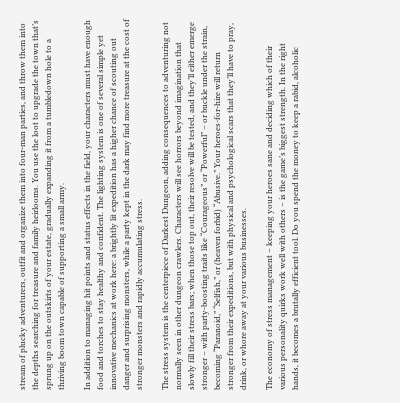stream of plucky adventurers, outfit and organize them into four-man parties, and throw them into the depths searching for treasure and family heirlooms. You use the loot to upgrade the town that’s sprung up on the outskirts of your estate, gradually expanding it from a tumbledown hole to a thriving boom town capable of supporting a small army.

In addition to managing hit points and status effects in the field, your characters must have enough food and torches to stay healthy and confident. The lighting system is one of several simple yet innovative mechanics at work here: a brightly lit expedition has a higher chance of scouting out danger and surprising monsters, while a party kept in the dark may find more treasure at the cost of stronger monsters and rapidly accumulating stress.

The stress system is the centerpiece of Darkest Dungeon, adding consequences to adventuring not normally seen in other dungeon crawlers. Characters will see horrors beyond imagination that slowly fill their stress bars; when those top out, their resolve will be tested, and they’ll either emerge stronger – with party-boosting traits like “Courageous” or “Powerful” – or buckle under the strain, becoming “Paranoid,” “Selfish,” or (heaven forbid) “Abusive.” Your heroes-for-hire will return stronger from their expeditions, but with physical and psychological scars that they’ll have to pray, drink, or whore away at your various businesses.

The economy of stress management – keeping your heroes sane and deciding which of their various personality quirks work well with others – is the game’s biggest strength. In the right hands, it becomes a brutally efficient tool. Do you spend the money to keep a rabid, alcoholic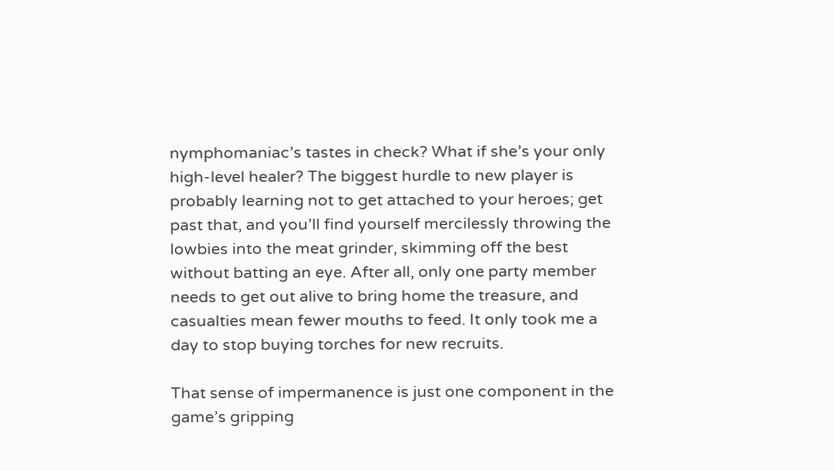nymphomaniac’s tastes in check? What if she’s your only high-level healer? The biggest hurdle to new player is probably learning not to get attached to your heroes; get past that, and you’ll find yourself mercilessly throwing the lowbies into the meat grinder, skimming off the best without batting an eye. After all, only one party member needs to get out alive to bring home the treasure, and casualties mean fewer mouths to feed. It only took me a day to stop buying torches for new recruits.

That sense of impermanence is just one component in the game’s gripping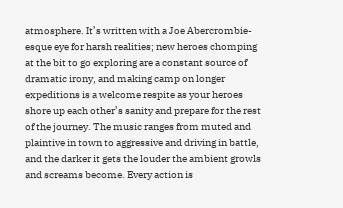atmosphere. It’s written with a Joe Abercrombie-esque eye for harsh realities; new heroes chomping at the bit to go exploring are a constant source of dramatic irony, and making camp on longer expeditions is a welcome respite as your heroes shore up each other’s sanity and prepare for the rest of the journey. The music ranges from muted and plaintive in town to aggressive and driving in battle, and the darker it gets the louder the ambient growls and screams become. Every action is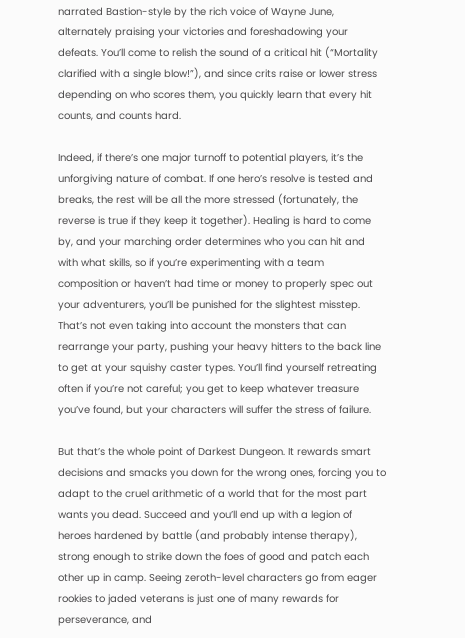narrated Bastion-style by the rich voice of Wayne June, alternately praising your victories and foreshadowing your defeats. You’ll come to relish the sound of a critical hit (“Mortality clarified with a single blow!”), and since crits raise or lower stress depending on who scores them, you quickly learn that every hit counts, and counts hard.

Indeed, if there’s one major turnoff to potential players, it’s the unforgiving nature of combat. If one hero’s resolve is tested and breaks, the rest will be all the more stressed (fortunately, the reverse is true if they keep it together). Healing is hard to come by, and your marching order determines who you can hit and with what skills, so if you’re experimenting with a team composition or haven’t had time or money to properly spec out your adventurers, you’ll be punished for the slightest misstep. That’s not even taking into account the monsters that can rearrange your party, pushing your heavy hitters to the back line to get at your squishy caster types. You’ll find yourself retreating often if you’re not careful; you get to keep whatever treasure you’ve found, but your characters will suffer the stress of failure.

But that’s the whole point of Darkest Dungeon. It rewards smart decisions and smacks you down for the wrong ones, forcing you to adapt to the cruel arithmetic of a world that for the most part wants you dead. Succeed and you’ll end up with a legion of heroes hardened by battle (and probably intense therapy), strong enough to strike down the foes of good and patch each other up in camp. Seeing zeroth-level characters go from eager rookies to jaded veterans is just one of many rewards for perseverance, and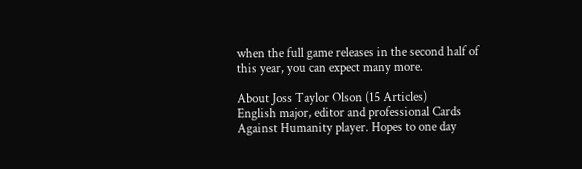when the full game releases in the second half of this year, you can expect many more.

About Joss Taylor Olson (15 Articles)
English major, editor and professional Cards Against Humanity player. Hopes to one day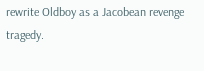rewrite Oldboy as a Jacobean revenge tragedy.